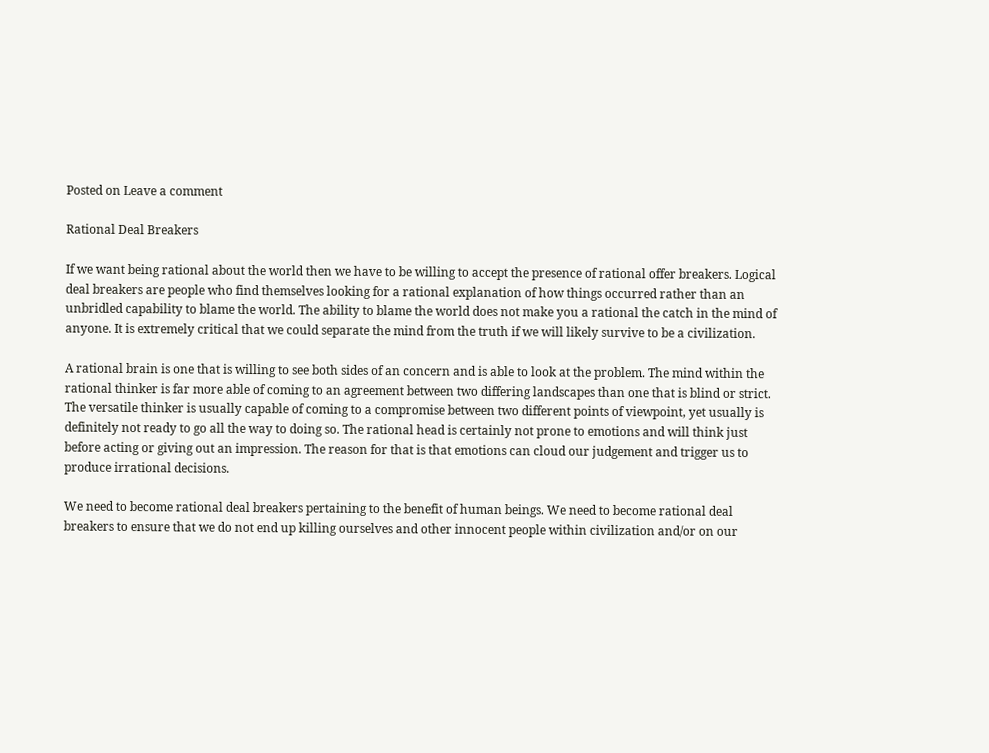Posted on Leave a comment

Rational Deal Breakers

If we want being rational about the world then we have to be willing to accept the presence of rational offer breakers. Logical deal breakers are people who find themselves looking for a rational explanation of how things occurred rather than an unbridled capability to blame the world. The ability to blame the world does not make you a rational the catch in the mind of anyone. It is extremely critical that we could separate the mind from the truth if we will likely survive to be a civilization.

A rational brain is one that is willing to see both sides of an concern and is able to look at the problem. The mind within the rational thinker is far more able of coming to an agreement between two differing landscapes than one that is blind or strict. The versatile thinker is usually capable of coming to a compromise between two different points of viewpoint, yet usually is definitely not ready to go all the way to doing so. The rational head is certainly not prone to emotions and will think just before acting or giving out an impression. The reason for that is that emotions can cloud our judgement and trigger us to produce irrational decisions.

We need to become rational deal breakers pertaining to the benefit of human beings. We need to become rational deal breakers to ensure that we do not end up killing ourselves and other innocent people within civilization and/or on our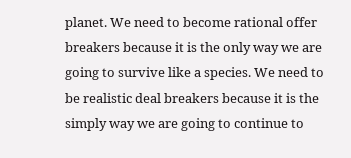planet. We need to become rational offer breakers because it is the only way we are going to survive like a species. We need to be realistic deal breakers because it is the simply way we are going to continue to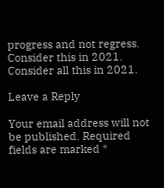progress and not regress. Consider this in 2021. Consider all this in 2021.

Leave a Reply

Your email address will not be published. Required fields are marked *